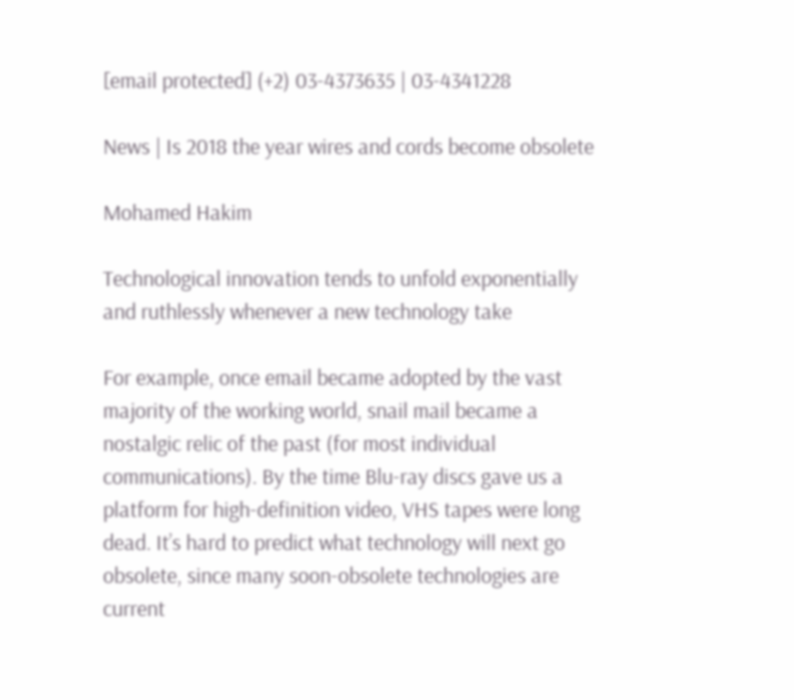[email protected] (+2) 03-4373635 | 03-4341228

News | Is 2018 the year wires and cords become obsolete

Mohamed Hakim

Technological innovation tends to unfold exponentially and ruthlessly whenever a new technology take

For example, once email became adopted by the vast majority of the working world, snail mail became a nostalgic relic of the past (for most individual communications). By the time Blu-ray discs gave us a platform for high-definition video, VHS tapes were long dead. It’s hard to predict what technology will next go obsolete, since many soon-obsolete technologies are current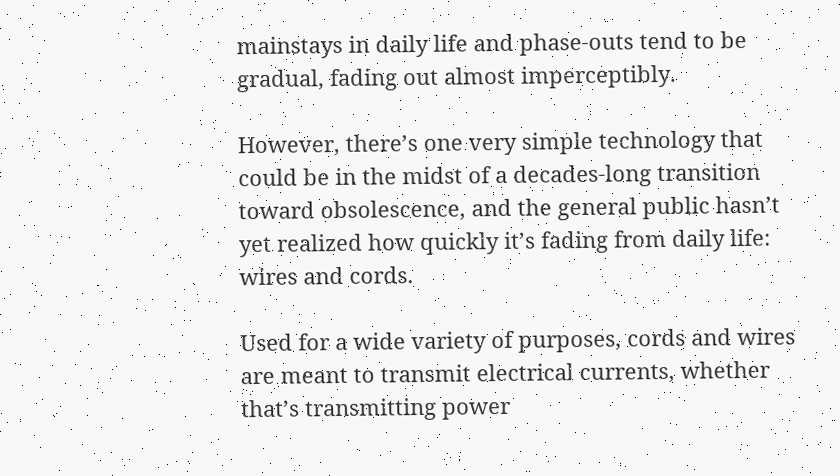mainstays in daily life and phase-outs tend to be gradual, fading out almost imperceptibly.

However, there’s one very simple technology that could be in the midst of a decades-long transition toward obsolescence, and the general public hasn’t yet realized how quickly it’s fading from daily life: wires and cords.

Used for a wide variety of purposes, cords and wires are meant to transmit electrical currents, whether that’s transmitting power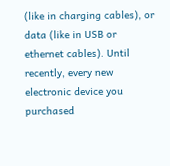(like in charging cables), or data (like in USB or ethernet cables). Until recently, every new electronic device you purchased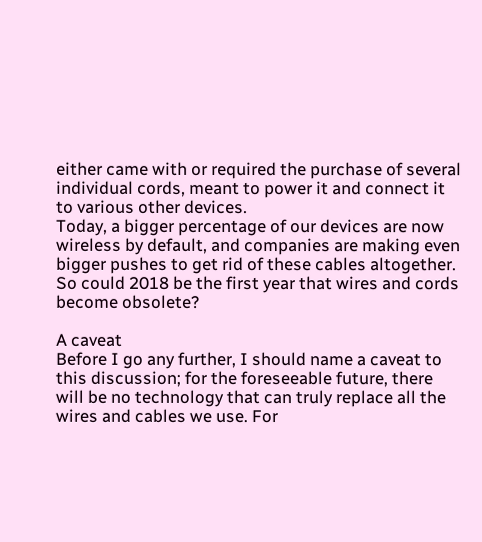either came with or required the purchase of several individual cords, meant to power it and connect it to various other devices.
Today, a bigger percentage of our devices are now wireless by default, and companies are making even bigger pushes to get rid of these cables altogether. So could 2018 be the first year that wires and cords become obsolete?

A caveat
Before I go any further, I should name a caveat to this discussion; for the foreseeable future, there will be no technology that can truly replace all the wires and cables we use. For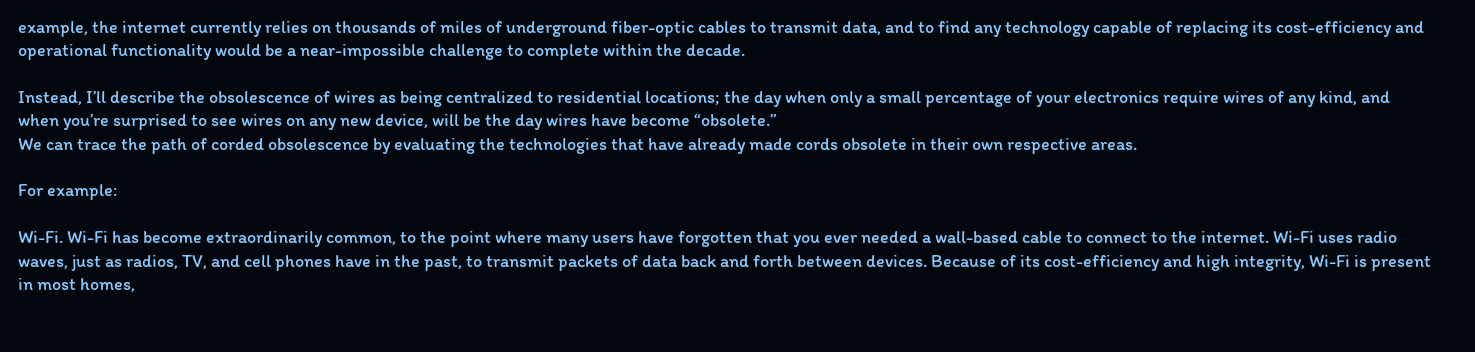example, the internet currently relies on thousands of miles of underground fiber-optic cables to transmit data, and to find any technology capable of replacing its cost-efficiency and operational functionality would be a near-impossible challenge to complete within the decade.

Instead, I’ll describe the obsolescence of wires as being centralized to residential locations; the day when only a small percentage of your electronics require wires of any kind, and when you’re surprised to see wires on any new device, will be the day wires have become “obsolete.”
We can trace the path of corded obsolescence by evaluating the technologies that have already made cords obsolete in their own respective areas.

For example:

Wi-Fi. Wi-Fi has become extraordinarily common, to the point where many users have forgotten that you ever needed a wall-based cable to connect to the internet. Wi-Fi uses radio waves, just as radios, TV, and cell phones have in the past, to transmit packets of data back and forth between devices. Because of its cost-efficiency and high integrity, Wi-Fi is present in most homes,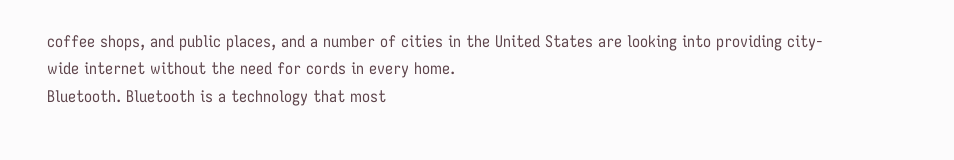coffee shops, and public places, and a number of cities in the United States are looking into providing city-wide internet without the need for cords in every home.
Bluetooth. Bluetooth is a technology that most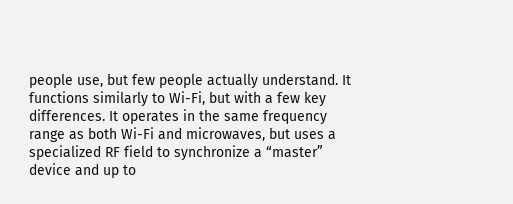people use, but few people actually understand. It functions similarly to Wi-Fi, but with a few key differences. It operates in the same frequency range as both Wi-Fi and microwaves, but uses a specialized RF field to synchronize a “master” device and up to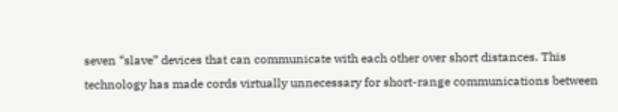seven “slave” devices that can communicate with each other over short distances. This technology has made cords virtually unnecessary for short-range communications between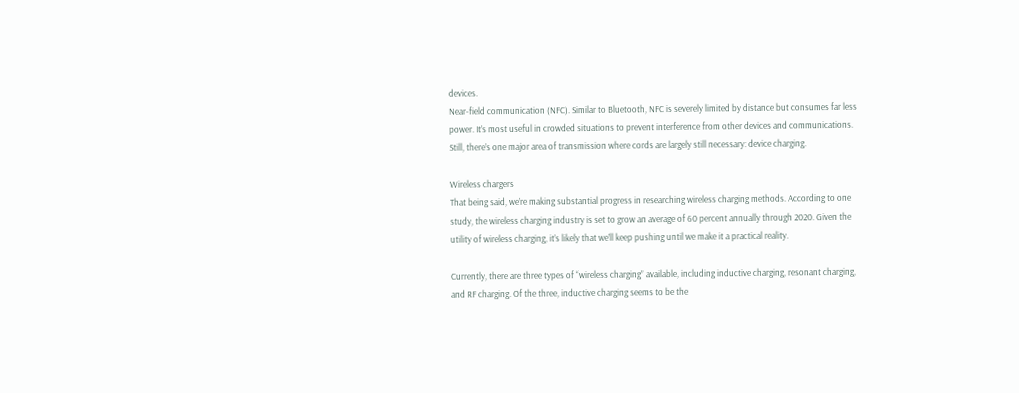devices.
Near-field communication (NFC). Similar to Bluetooth, NFC is severely limited by distance but consumes far less power. It’s most useful in crowded situations to prevent interference from other devices and communications.
Still, there’s one major area of transmission where cords are largely still necessary: device charging.

Wireless chargers
That being said, we’re making substantial progress in researching wireless charging methods. According to one study, the wireless charging industry is set to grow an average of 60 percent annually through 2020. Given the utility of wireless charging, it’s likely that we’ll keep pushing until we make it a practical reality.

Currently, there are three types of “wireless charging” available, including inductive charging, resonant charging, and RF charging. Of the three, inductive charging seems to be the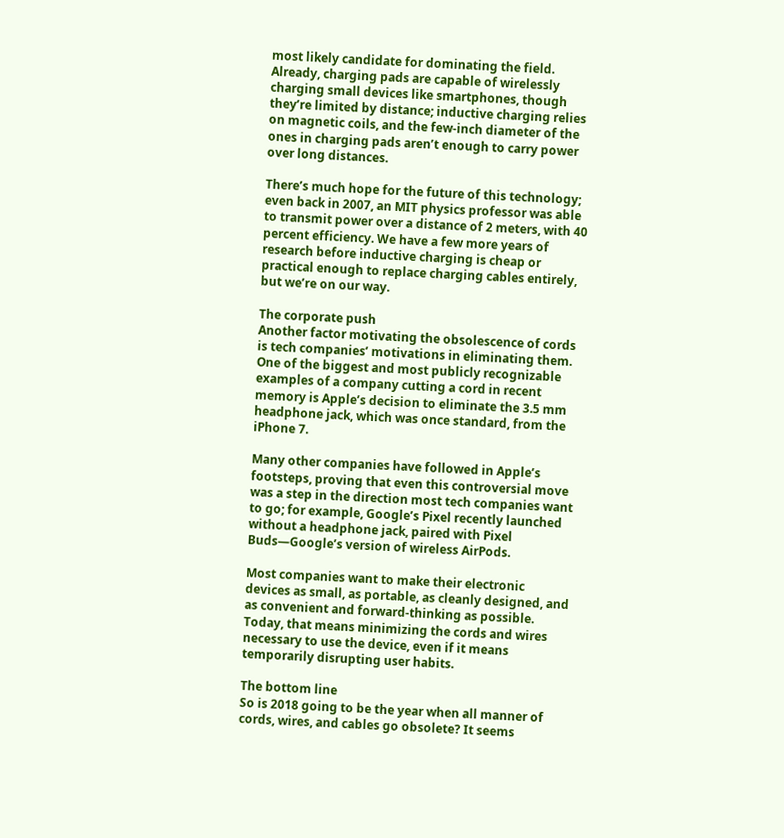most likely candidate for dominating the field. Already, charging pads are capable of wirelessly charging small devices like smartphones, though they’re limited by distance; inductive charging relies on magnetic coils, and the few-inch diameter of the ones in charging pads aren’t enough to carry power over long distances.

There’s much hope for the future of this technology; even back in 2007, an MIT physics professor was able to transmit power over a distance of 2 meters, with 40 percent efficiency. We have a few more years of research before inductive charging is cheap or practical enough to replace charging cables entirely, but we’re on our way.

The corporate push
Another factor motivating the obsolescence of cords is tech companies’ motivations in eliminating them. One of the biggest and most publicly recognizable examples of a company cutting a cord in recent memory is Apple’s decision to eliminate the 3.5 mm headphone jack, which was once standard, from the iPhone 7.

Many other companies have followed in Apple’s footsteps, proving that even this controversial move was a step in the direction most tech companies want to go; for example, Google’s Pixel recently launched without a headphone jack, paired with Pixel Buds—Google’s version of wireless AirPods.

Most companies want to make their electronic devices as small, as portable, as cleanly designed, and as convenient and forward-thinking as possible. Today, that means minimizing the cords and wires necessary to use the device, even if it means temporarily disrupting user habits.

The bottom line
So is 2018 going to be the year when all manner of cords, wires, and cables go obsolete? It seems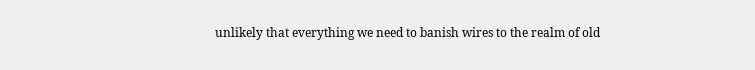unlikely that everything we need to banish wires to the realm of old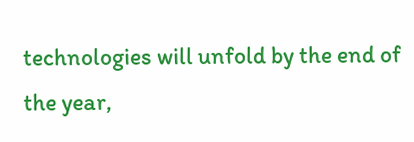technologies will unfold by the end of the year,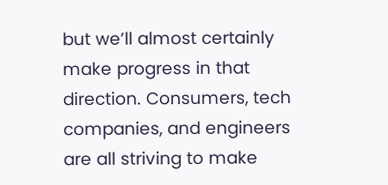but we’ll almost certainly make progress in that direction. Consumers, tech companies, and engineers are all striving to make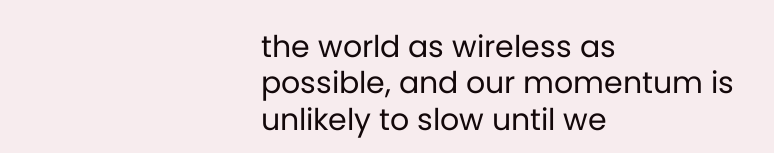the world as wireless as possible, and our momentum is unlikely to slow until we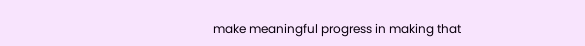make meaningful progress in making that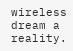wireless dream a reality.